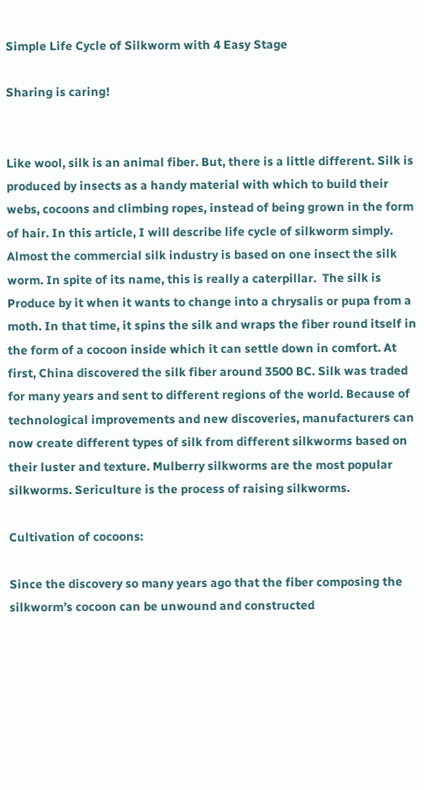Simple Life Cycle of Silkworm with 4 Easy Stage

Sharing is caring!


Like wool, silk is an animal fiber. But, there is a little different. Silk is produced by insects as a handy material with which to build their webs, cocoons and climbing ropes, instead of being grown in the form of hair. In this article, I will describe life cycle of silkworm simply. Almost the commercial silk industry is based on one insect the silk worm. In spite of its name, this is really a caterpillar.  The silk is Produce by it when it wants to change into a chrysalis or pupa from a moth. In that time, it spins the silk and wraps the fiber round itself in the form of a cocoon inside which it can settle down in comfort. At first, China discovered the silk fiber around 3500 BC. Silk was traded for many years and sent to different regions of the world. Because of technological improvements and new discoveries, manufacturers can now create different types of silk from different silkworms based on their luster and texture. Mulberry silkworms are the most popular silkworms. Sericulture is the process of raising silkworms.

Cultivation of cocoons:

Since the discovery so many years ago that the fiber composing the silkworm’s cocoon can be unwound and constructed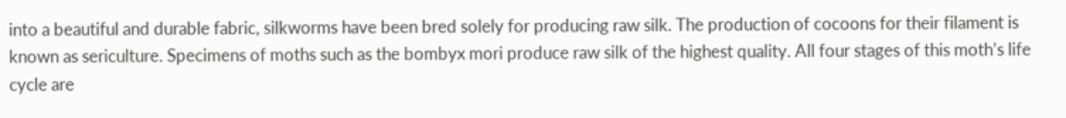into a beautiful and durable fabric, silkworms have been bred solely for producing raw silk. The production of cocoons for their filament is known as sericulture. Specimens of moths such as the bombyx mori produce raw silk of the highest quality. All four stages of this moth’s life cycle are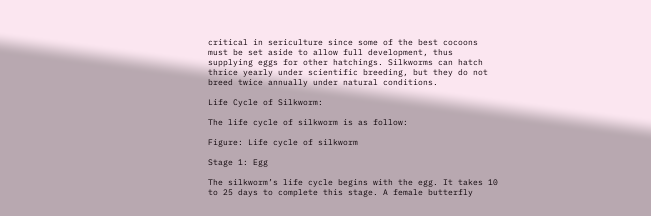critical in sericulture since some of the best cocoons must be set aside to allow full development, thus supplying eggs for other hatchings. Silkworms can hatch thrice yearly under scientific breeding, but they do not breed twice annually under natural conditions.

Life Cycle of Silkworm:

The life cycle of silkworm is as follow:

Figure: Life cycle of silkworm

Stage 1: Egg

The silkworm’s life cycle begins with the egg. It takes 10 to 25 days to complete this stage. A female butterfly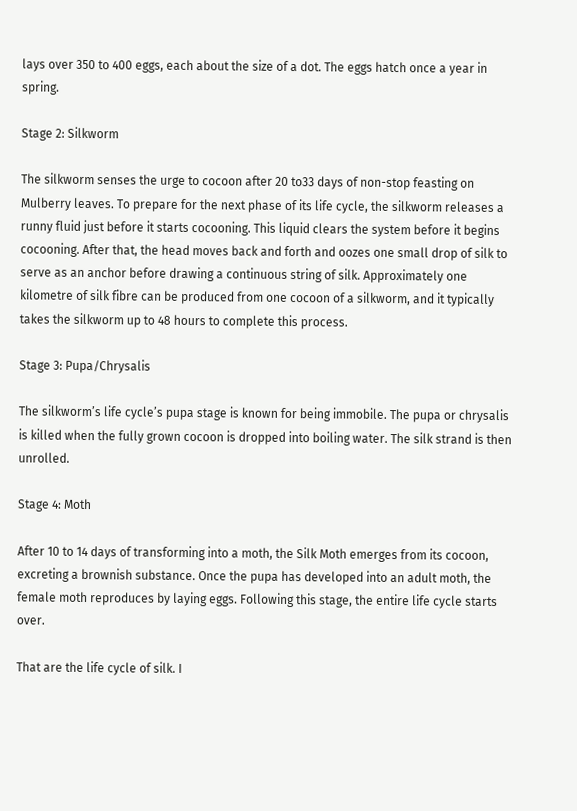lays over 350 to 400 eggs, each about the size of a dot. The eggs hatch once a year in spring.

Stage 2: Silkworm

The silkworm senses the urge to cocoon after 20 to33 days of non-stop feasting on Mulberry leaves. To prepare for the next phase of its life cycle, the silkworm releases a runny fluid just before it starts cocooning. This liquid clears the system before it begins cocooning. After that, the head moves back and forth and oozes one small drop of silk to serve as an anchor before drawing a continuous string of silk. Approximately one kilometre of silk fibre can be produced from one cocoon of a silkworm, and it typically takes the silkworm up to 48 hours to complete this process.

Stage 3: Pupa/Chrysalis

The silkworm’s life cycle’s pupa stage is known for being immobile. The pupa or chrysalis is killed when the fully grown cocoon is dropped into boiling water. The silk strand is then unrolled.

Stage 4: Moth

After 10 to 14 days of transforming into a moth, the Silk Moth emerges from its cocoon, excreting a brownish substance. Once the pupa has developed into an adult moth, the female moth reproduces by laying eggs. Following this stage, the entire life cycle starts over.

That are the life cycle of silk. I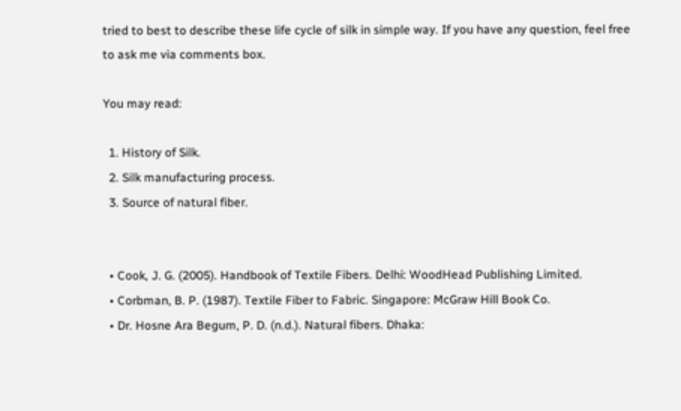tried to best to describe these life cycle of silk in simple way. If you have any question, feel free to ask me via comments box.

You may read:

  1. History of Silk.
  2. Silk manufacturing process.
  3. Source of natural fiber.


  • Cook, J. G. (2005). Handbook of Textile Fibers. Delhi: WoodHead Publishing Limited.
  • Corbman, B. P. (1987). Textile Fiber to Fabric. Singapore: McGraw Hill Book Co.
  • Dr. Hosne Ara Begum, P. D. (n.d.). Natural fibers. Dhaka: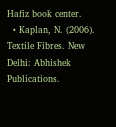Hafiz book center.
  • Kaplan, N. (2006). Textile Fibres. New Delhi: Abhishek Publications.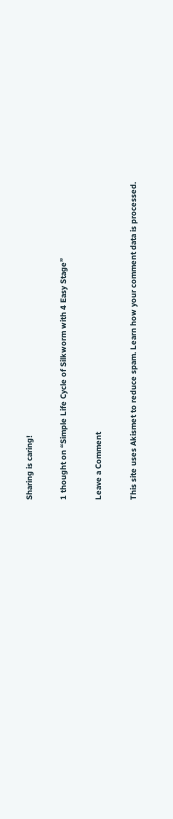Sharing is caring!

1 thought on “Simple Life Cycle of Silkworm with 4 Easy Stage”

Leave a Comment

This site uses Akismet to reduce spam. Learn how your comment data is processed.